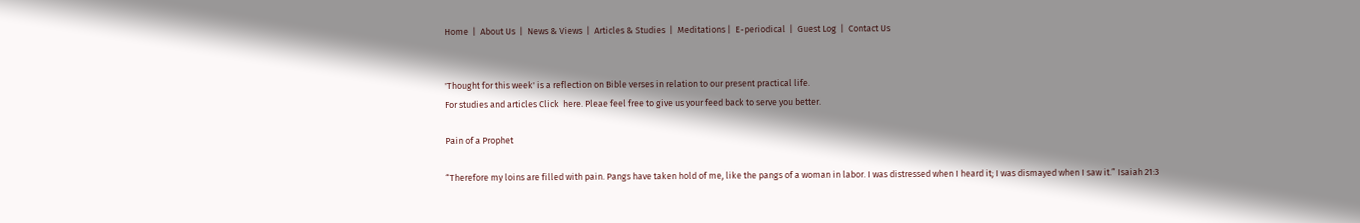Home  |  About Us  |  News & Views  |  Articles & Studies  |  Meditations |  E-periodical  |  Guest Log  |  Contact Us


'Thought for this week' is a reflection on Bible verses in relation to our present practical life.
For studies and articles Click  here. Pleae feel free to give us your feed back to serve you better.

Pain of a Prophet

“Therefore my loins are filled with pain. Pangs have taken hold of me, like the pangs of a woman in labor. I was distressed when I heard it; I was dismayed when I saw it.” Isaiah 21:3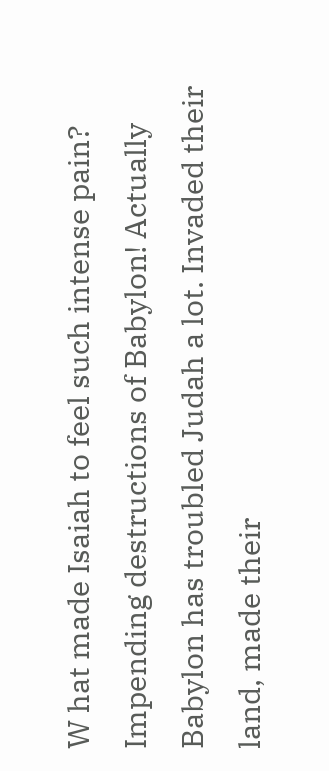W hat made Isaiah to feel such intense pain? Impending destructions of Babylon! Actually Babylon has troubled Judah a lot. Invaded their land, made their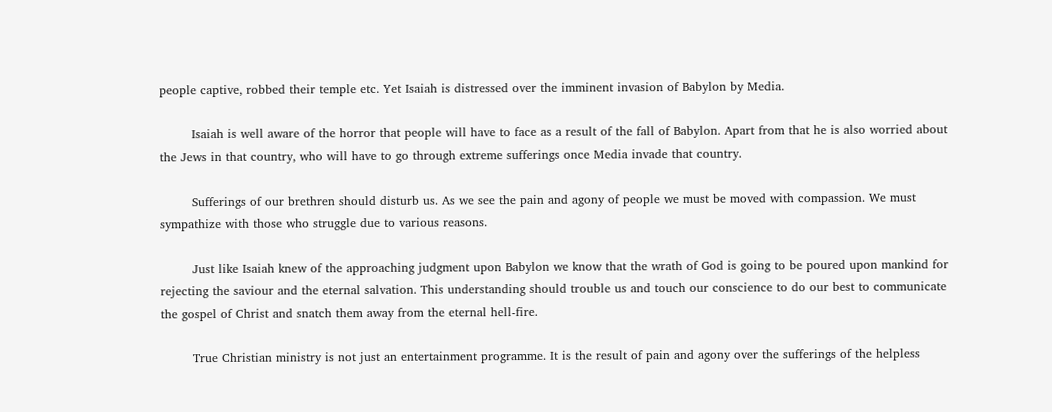people captive, robbed their temple etc. Yet Isaiah is distressed over the imminent invasion of Babylon by Media.

        Isaiah is well aware of the horror that people will have to face as a result of the fall of Babylon. Apart from that he is also worried about the Jews in that country, who will have to go through extreme sufferings once Media invade that country.

        Sufferings of our brethren should disturb us. As we see the pain and agony of people we must be moved with compassion. We must sympathize with those who struggle due to various reasons.

        Just like Isaiah knew of the approaching judgment upon Babylon we know that the wrath of God is going to be poured upon mankind for rejecting the saviour and the eternal salvation. This understanding should trouble us and touch our conscience to do our best to communicate the gospel of Christ and snatch them away from the eternal hell-fire.

        True Christian ministry is not just an entertainment programme. It is the result of pain and agony over the sufferings of the helpless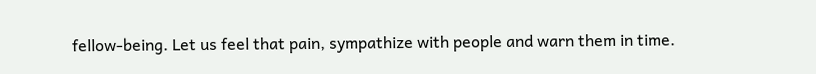fellow-being. Let us feel that pain, sympathize with people and warn them in time.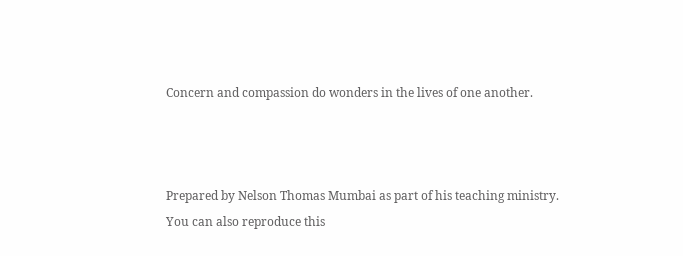Concern and compassion do wonders in the lives of one another.



Prepared by Nelson Thomas Mumbai as part of his teaching ministry. You can also reproduce this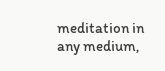meditation in any medium,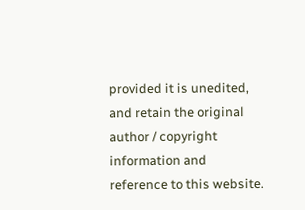provided it is unedited, and retain the original author / copyright information and reference to this website.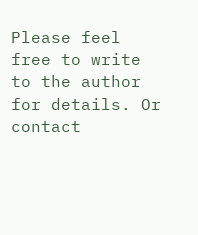Please feel free to write to the author for details. Or contact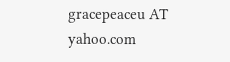gracepeaceu AT yahoo.com